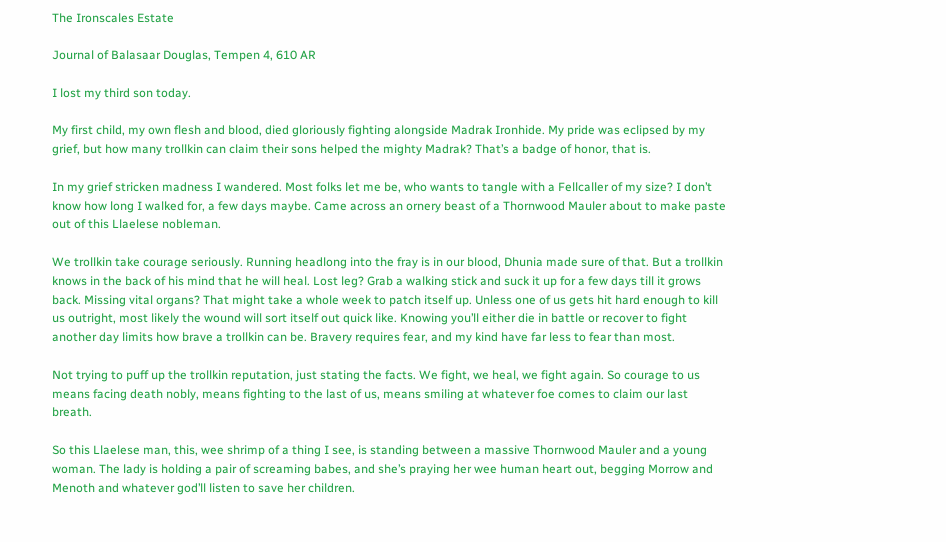The Ironscales Estate

Journal of Balasaar Douglas, Tempen 4, 610 AR

I lost my third son today.

My first child, my own flesh and blood, died gloriously fighting alongside Madrak Ironhide. My pride was eclipsed by my grief, but how many trollkin can claim their sons helped the mighty Madrak? That’s a badge of honor, that is.

In my grief stricken madness I wandered. Most folks let me be, who wants to tangle with a Fellcaller of my size? I don’t know how long I walked for, a few days maybe. Came across an ornery beast of a Thornwood Mauler about to make paste out of this Llaelese nobleman.

We trollkin take courage seriously. Running headlong into the fray is in our blood, Dhunia made sure of that. But a trollkin knows in the back of his mind that he will heal. Lost leg? Grab a walking stick and suck it up for a few days till it grows back. Missing vital organs? That might take a whole week to patch itself up. Unless one of us gets hit hard enough to kill us outright, most likely the wound will sort itself out quick like. Knowing you’ll either die in battle or recover to fight another day limits how brave a trollkin can be. Bravery requires fear, and my kind have far less to fear than most.

Not trying to puff up the trollkin reputation, just stating the facts. We fight, we heal, we fight again. So courage to us means facing death nobly, means fighting to the last of us, means smiling at whatever foe comes to claim our last breath.

So this Llaelese man, this, wee shrimp of a thing I see, is standing between a massive Thornwood Mauler and a young woman. The lady is holding a pair of screaming babes, and she’s praying her wee human heart out, begging Morrow and Menoth and whatever god’ll listen to save her children.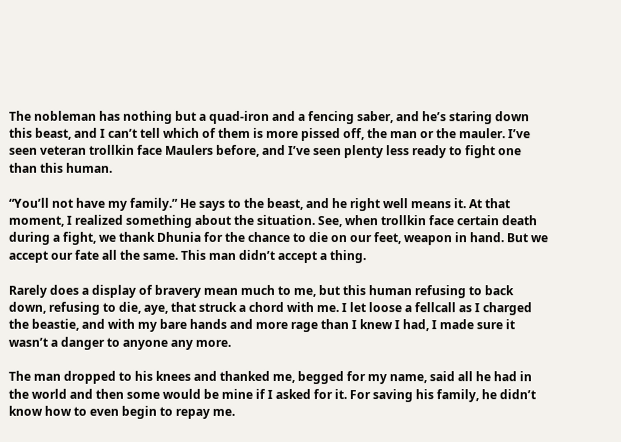The nobleman has nothing but a quad-iron and a fencing saber, and he’s staring down this beast, and I can’t tell which of them is more pissed off, the man or the mauler. I’ve seen veteran trollkin face Maulers before, and I’ve seen plenty less ready to fight one than this human.

“You’ll not have my family.” He says to the beast, and he right well means it. At that moment, I realized something about the situation. See, when trollkin face certain death during a fight, we thank Dhunia for the chance to die on our feet, weapon in hand. But we accept our fate all the same. This man didn’t accept a thing.

Rarely does a display of bravery mean much to me, but this human refusing to back down, refusing to die, aye, that struck a chord with me. I let loose a fellcall as I charged the beastie, and with my bare hands and more rage than I knew I had, I made sure it wasn’t a danger to anyone any more.

The man dropped to his knees and thanked me, begged for my name, said all he had in the world and then some would be mine if I asked for it. For saving his family, he didn’t know how to even begin to repay me.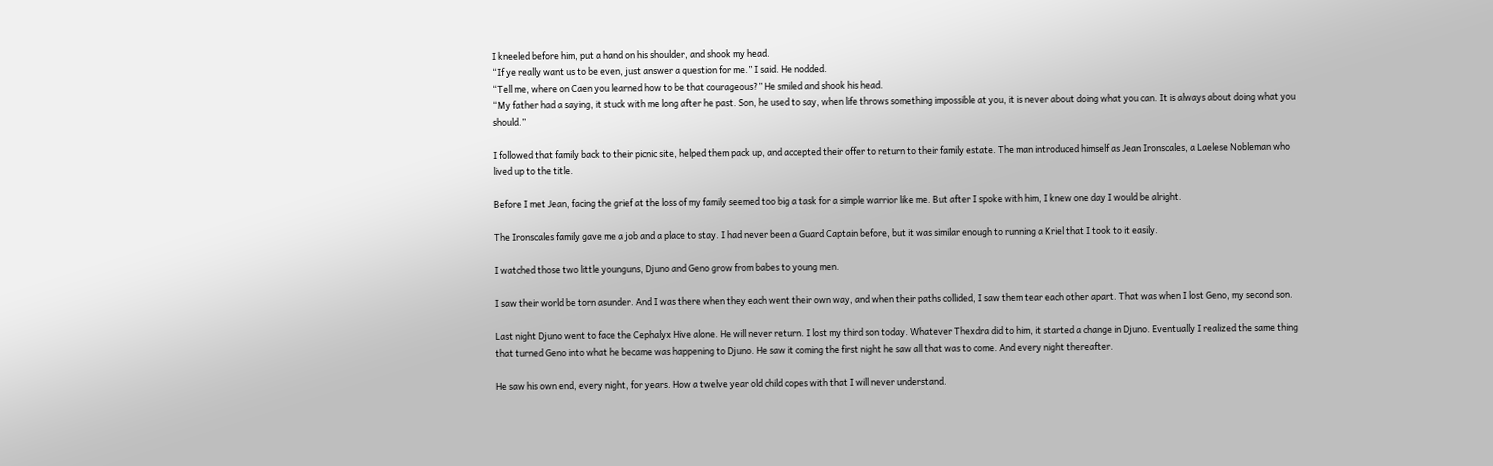I kneeled before him, put a hand on his shoulder, and shook my head.
“If ye really want us to be even, just answer a question for me.” I said. He nodded.
“Tell me, where on Caen you learned how to be that courageous?” He smiled and shook his head.
“My father had a saying, it stuck with me long after he past. Son, he used to say, when life throws something impossible at you, it is never about doing what you can. It is always about doing what you should.”

I followed that family back to their picnic site, helped them pack up, and accepted their offer to return to their family estate. The man introduced himself as Jean Ironscales, a Laelese Nobleman who lived up to the title.

Before I met Jean, facing the grief at the loss of my family seemed too big a task for a simple warrior like me. But after I spoke with him, I knew one day I would be alright.

The Ironscales family gave me a job and a place to stay. I had never been a Guard Captain before, but it was similar enough to running a Kriel that I took to it easily.

I watched those two little younguns, Djuno and Geno grow from babes to young men.

I saw their world be torn asunder. And I was there when they each went their own way, and when their paths collided, I saw them tear each other apart. That was when I lost Geno, my second son.

Last night Djuno went to face the Cephalyx Hive alone. He will never return. I lost my third son today. Whatever Thexdra did to him, it started a change in Djuno. Eventually I realized the same thing that turned Geno into what he became was happening to Djuno. He saw it coming the first night he saw all that was to come. And every night thereafter.

He saw his own end, every night, for years. How a twelve year old child copes with that I will never understand.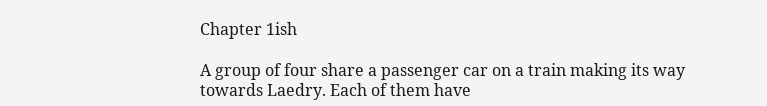Chapter 1ish

A group of four share a passenger car on a train making its way towards Laedry. Each of them have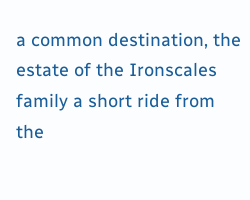a common destination, the estate of the Ironscales family a short ride from the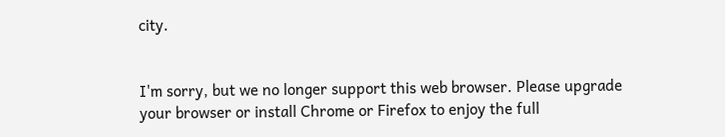city.


I'm sorry, but we no longer support this web browser. Please upgrade your browser or install Chrome or Firefox to enjoy the full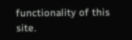functionality of this site.